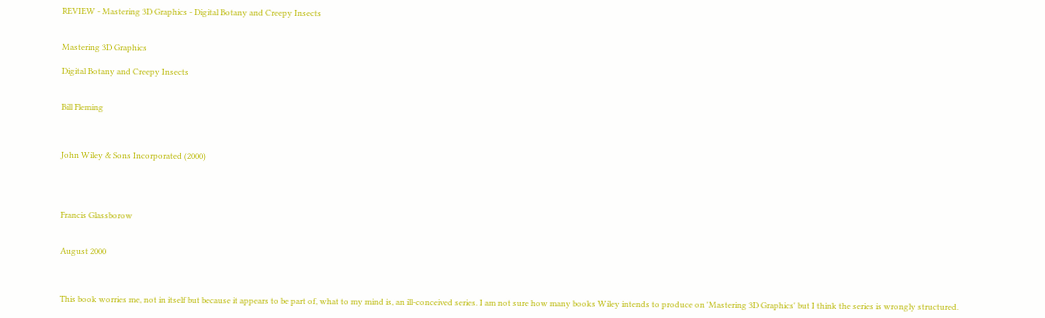REVIEW - Mastering 3D Graphics - Digital Botany and Creepy Insects


Mastering 3D Graphics

Digital Botany and Creepy Insects


Bill Fleming



John Wiley & Sons Incorporated (2000)




Francis Glassborow


August 2000



This book worries me, not in itself but because it appears to be part of, what to my mind is, an ill-conceived series. I am not sure how many books Wiley intends to produce on 'Mastering 3D Graphics' but I think the series is wrongly structured.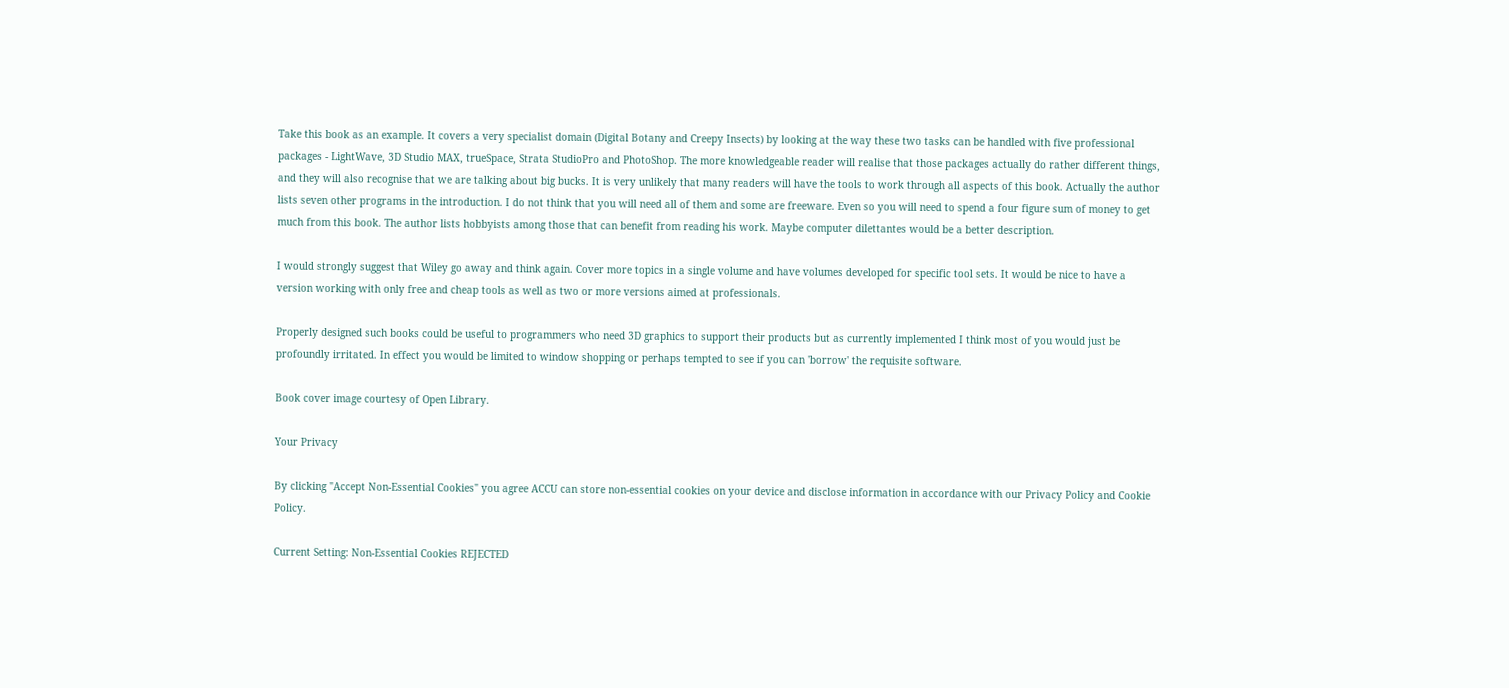Take this book as an example. It covers a very specialist domain (Digital Botany and Creepy Insects) by looking at the way these two tasks can be handled with five professional packages - LightWave, 3D Studio MAX, trueSpace, Strata StudioPro and PhotoShop. The more knowledgeable reader will realise that those packages actually do rather different things, and they will also recognise that we are talking about big bucks. It is very unlikely that many readers will have the tools to work through all aspects of this book. Actually the author lists seven other programs in the introduction. I do not think that you will need all of them and some are freeware. Even so you will need to spend a four figure sum of money to get much from this book. The author lists hobbyists among those that can benefit from reading his work. Maybe computer dilettantes would be a better description.

I would strongly suggest that Wiley go away and think again. Cover more topics in a single volume and have volumes developed for specific tool sets. It would be nice to have a version working with only free and cheap tools as well as two or more versions aimed at professionals.

Properly designed such books could be useful to programmers who need 3D graphics to support their products but as currently implemented I think most of you would just be profoundly irritated. In effect you would be limited to window shopping or perhaps tempted to see if you can 'borrow' the requisite software.

Book cover image courtesy of Open Library.

Your Privacy

By clicking "Accept Non-Essential Cookies" you agree ACCU can store non-essential cookies on your device and disclose information in accordance with our Privacy Policy and Cookie Policy.

Current Setting: Non-Essential Cookies REJECTED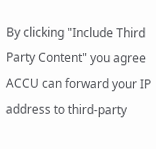By clicking "Include Third Party Content" you agree ACCU can forward your IP address to third-party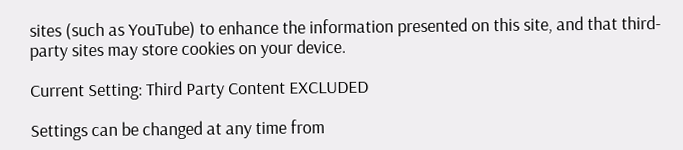sites (such as YouTube) to enhance the information presented on this site, and that third-party sites may store cookies on your device.

Current Setting: Third Party Content EXCLUDED

Settings can be changed at any time from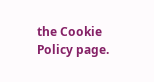the Cookie Policy page.